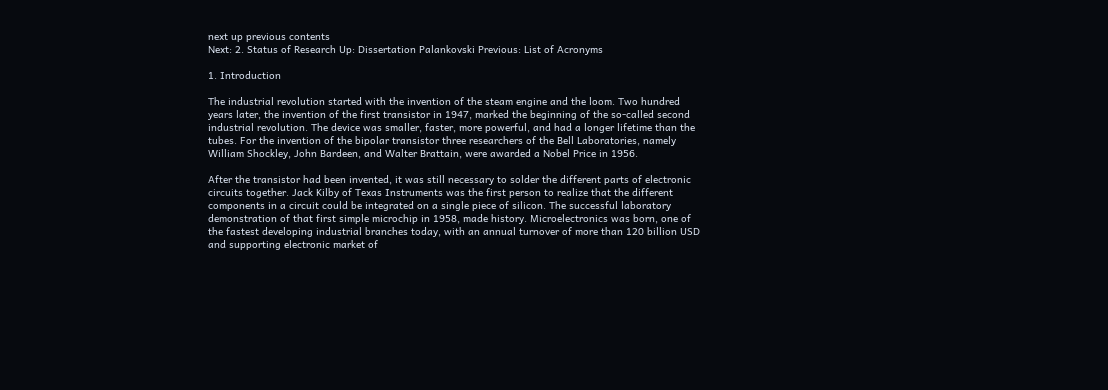next up previous contents
Next: 2. Status of Research Up: Dissertation Palankovski Previous: List of Acronyms

1. Introduction

The industrial revolution started with the invention of the steam engine and the loom. Two hundred years later, the invention of the first transistor in 1947, marked the beginning of the so-called second industrial revolution. The device was smaller, faster, more powerful, and had a longer lifetime than the tubes. For the invention of the bipolar transistor three researchers of the Bell Laboratories, namely William Shockley, John Bardeen, and Walter Brattain, were awarded a Nobel Price in 1956.

After the transistor had been invented, it was still necessary to solder the different parts of electronic circuits together. Jack Kilby of Texas Instruments was the first person to realize that the different components in a circuit could be integrated on a single piece of silicon. The successful laboratory demonstration of that first simple microchip in 1958, made history. Microelectronics was born, one of the fastest developing industrial branches today, with an annual turnover of more than 120 billion USD and supporting electronic market of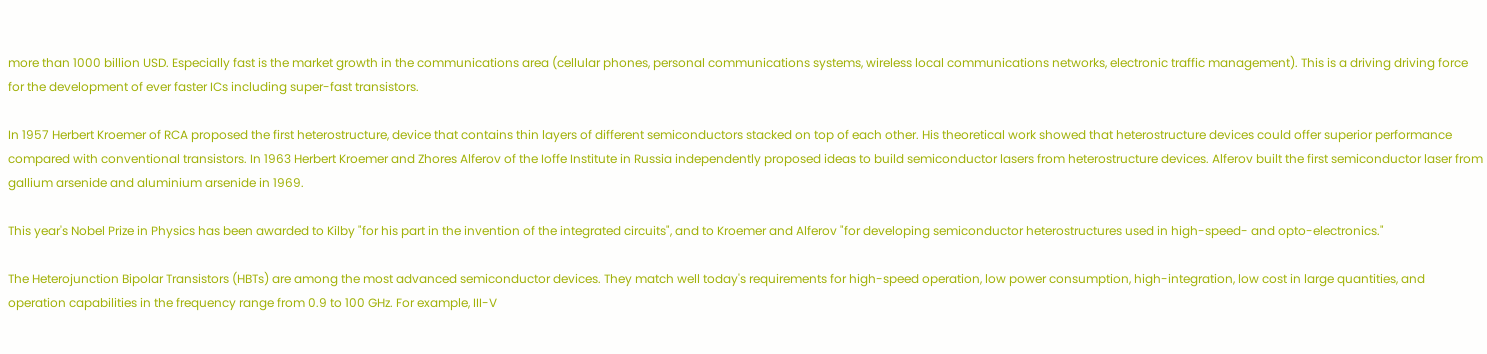more than 1000 billion USD. Especially fast is the market growth in the communications area (cellular phones, personal communications systems, wireless local communications networks, electronic traffic management). This is a driving driving force for the development of ever faster ICs including super-fast transistors.

In 1957 Herbert Kroemer of RCA proposed the first heterostructure, device that contains thin layers of different semiconductors stacked on top of each other. His theoretical work showed that heterostructure devices could offer superior performance compared with conventional transistors. In 1963 Herbert Kroemer and Zhores Alferov of the Ioffe Institute in Russia independently proposed ideas to build semiconductor lasers from heterostructure devices. Alferov built the first semiconductor laser from gallium arsenide and aluminium arsenide in 1969.

This year's Nobel Prize in Physics has been awarded to Kilby "for his part in the invention of the integrated circuits", and to Kroemer and Alferov "for developing semiconductor heterostructures used in high-speed- and opto-electronics."

The Heterojunction Bipolar Transistors (HBTs) are among the most advanced semiconductor devices. They match well today's requirements for high-speed operation, low power consumption, high-integration, low cost in large quantities, and operation capabilities in the frequency range from 0.9 to 100 GHz. For example, III-V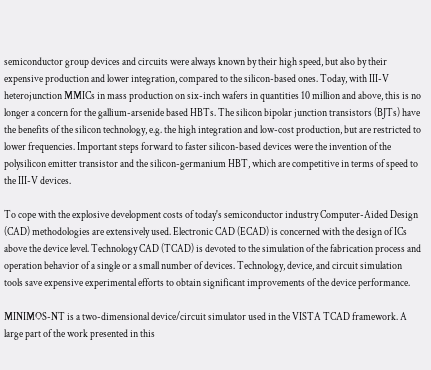semiconductor group devices and circuits were always known by their high speed, but also by their expensive production and lower integration, compared to the silicon-based ones. Today, with III-V heterojunction MMICs in mass production on six-inch wafers in quantities 10 million and above, this is no longer a concern for the gallium-arsenide based HBTs. The silicon bipolar junction transistors (BJTs) have the benefits of the silicon technology, e.g. the high integration and low-cost production, but are restricted to lower frequencies. Important steps forward to faster silicon-based devices were the invention of the polysilicon emitter transistor and the silicon-germanium HBT, which are competitive in terms of speed to the III-V devices.

To cope with the explosive development costs of today's semiconductor industry Computer-Aided Design (CAD) methodologies are extensively used. Electronic CAD (ECAD) is concerned with the design of ICs above the device level. Technology CAD (TCAD) is devoted to the simulation of the fabrication process and operation behavior of a single or a small number of devices. Technology, device, and circuit simulation tools save expensive experimental efforts to obtain significant improvements of the device performance.

MINIMOS-NT is a two-dimensional device/circuit simulator used in the VISTA TCAD framework. A large part of the work presented in this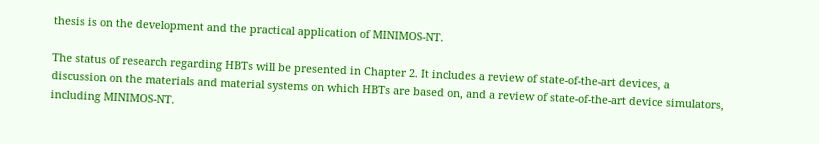thesis is on the development and the practical application of MINIMOS-NT.

The status of research regarding HBTs will be presented in Chapter 2. It includes a review of state-of-the-art devices, a discussion on the materials and material systems on which HBTs are based on, and a review of state-of-the-art device simulators, including MINIMOS-NT.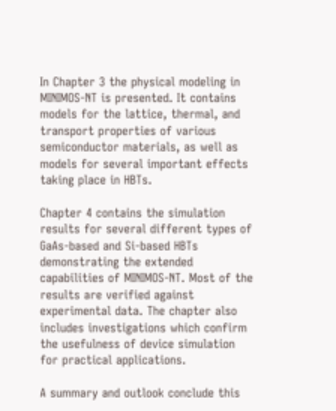In Chapter 3 the physical modeling in MINIMOS-NT is presented. It contains models for the lattice, thermal, and transport properties of various semiconductor materials, as well as models for several important effects taking place in HBTs.

Chapter 4 contains the simulation results for several different types of GaAs-based and Si-based HBTs demonstrating the extended capabilities of MINIMOS-NT. Most of the results are verified against experimental data. The chapter also includes investigations which confirm the usefulness of device simulation for practical applications.

A summary and outlook conclude this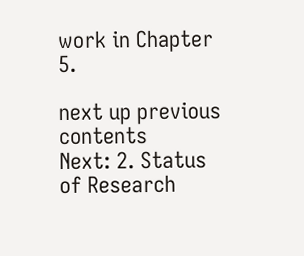work in Chapter 5.

next up previous contents
Next: 2. Status of Research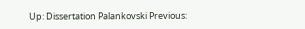Up: Dissertation Palankovski Previous: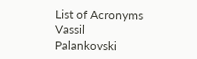List of Acronyms
Vassil Palankovski